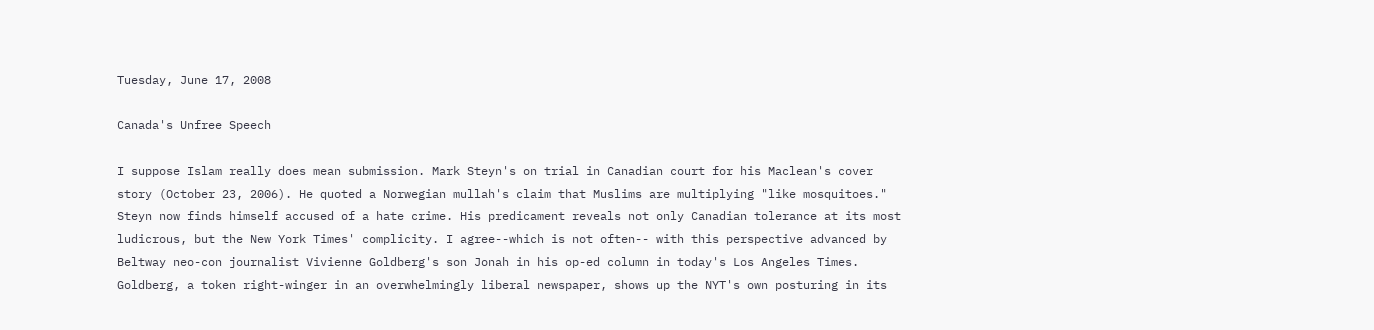Tuesday, June 17, 2008

Canada's Unfree Speech

I suppose Islam really does mean submission. Mark Steyn's on trial in Canadian court for his Maclean's cover story (October 23, 2006). He quoted a Norwegian mullah's claim that Muslims are multiplying "like mosquitoes." Steyn now finds himself accused of a hate crime. His predicament reveals not only Canadian tolerance at its most ludicrous, but the New York Times' complicity. I agree--which is not often-- with this perspective advanced by Beltway neo-con journalist Vivienne Goldberg's son Jonah in his op-ed column in today's Los Angeles Times. Goldberg, a token right-winger in an overwhelmingly liberal newspaper, shows up the NYT's own posturing in its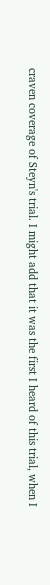craven coverage of Steyn's trial. I might add that it was the first I heard of this trial, when I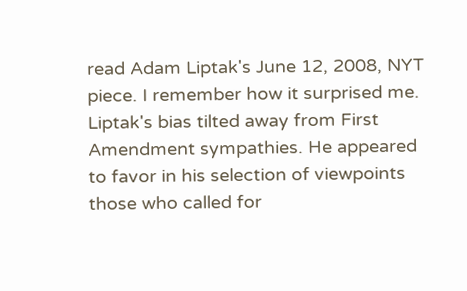read Adam Liptak's June 12, 2008, NYT piece. I remember how it surprised me. Liptak's bias tilted away from First Amendment sympathies. He appeared to favor in his selection of viewpoints those who called for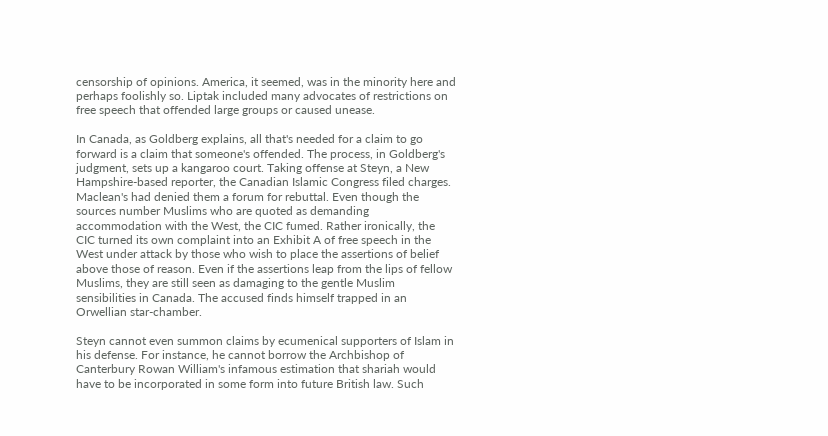censorship of opinions. America, it seemed, was in the minority here and perhaps foolishly so. Liptak included many advocates of restrictions on free speech that offended large groups or caused unease.

In Canada, as Goldberg explains, all that's needed for a claim to go forward is a claim that someone's offended. The process, in Goldberg's judgment, sets up a kangaroo court. Taking offense at Steyn, a New Hampshire-based reporter, the Canadian Islamic Congress filed charges. Maclean's had denied them a forum for rebuttal. Even though the sources number Muslims who are quoted as demanding accommodation with the West, the CIC fumed. Rather ironically, the CIC turned its own complaint into an Exhibit A of free speech in the West under attack by those who wish to place the assertions of belief above those of reason. Even if the assertions leap from the lips of fellow Muslims, they are still seen as damaging to the gentle Muslim sensibilities in Canada. The accused finds himself trapped in an Orwellian star-chamber.

Steyn cannot even summon claims by ecumenical supporters of Islam in his defense. For instance, he cannot borrow the Archbishop of Canterbury Rowan William's infamous estimation that shariah would have to be incorporated in some form into future British law. Such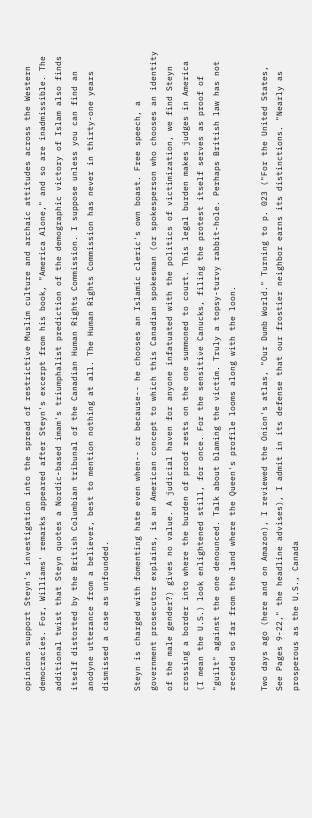opinions support Steyn's investigation into the spread of restrictive Muslim culture and archaic attitudes across the Western democracies. For, Williams' remarks appeared after Steyn's excerpt from his book, "America Alone," and so are inadmissible. The additional twist that Steyn quotes a Nordic-based imam's triumphalist prediction of the demographic victory of Islam also finds itself distorted by the British Columbian tribunal of the Canadian Human Rights Commission. I suppose unless you can find an anodyne utterance from a believer, best to mention nothing at all. The Human Rights Commission has never in thirty-one years dismissed a case as unfounded.

Steyn is charged with fomenting hate even when-- or because-- he chooses an Islamic cleric's own boast. Free speech, a government prosecutor explains, is an American concept to which this Canadian spokesman (or spokesperson who chooses an identity of the male gender?) gives no value. A judicial haven for anyone infatuated with the politics of victimization, we find Steyn crossing a border into where the burden of proof rests on the one summoned to court. This legal burden makes judges in America (I mean the U.S.) look enlightened still, for once. For the sensitive Canucks, filing the protest itself serves as proof of "guilt" against the one denounced. Talk about blaming the victim. Truly a topsy-turvy rabbit-hole. Perhaps British law has not receded so far from the land where the Queen's profile looms along with the loon.

Two days ago (here and on Amazon), I reviewed the Onion's atlas, "Our Dumb World." Turning to p. 023 ("For the United States, See Pages 9-22," the headline advises), I admit in its defense that our frostier neighbor earns its distinctions. "Nearly as prosperous as the U.S., Canada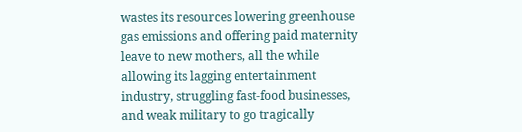wastes its resources lowering greenhouse gas emissions and offering paid maternity leave to new mothers, all the while allowing its lagging entertainment industry, struggling fast-food businesses, and weak military to go tragically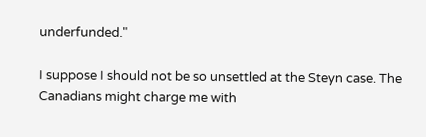underfunded."

I suppose I should not be so unsettled at the Steyn case. The Canadians might charge me with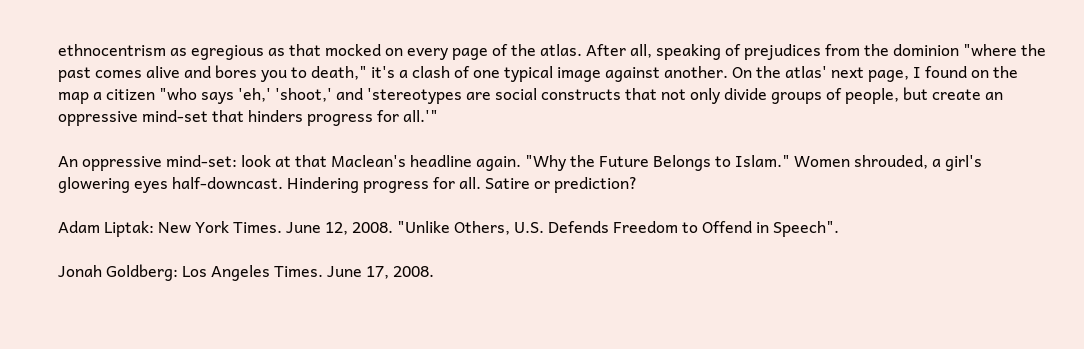ethnocentrism as egregious as that mocked on every page of the atlas. After all, speaking of prejudices from the dominion "where the past comes alive and bores you to death," it's a clash of one typical image against another. On the atlas' next page, I found on the map a citizen "who says 'eh,' 'shoot,' and 'stereotypes are social constructs that not only divide groups of people, but create an oppressive mind-set that hinders progress for all.'"

An oppressive mind-set: look at that Maclean's headline again. "Why the Future Belongs to Islam." Women shrouded, a girl's glowering eyes half-downcast. Hindering progress for all. Satire or prediction?

Adam Liptak: New York Times. June 12, 2008. "Unlike Others, U.S. Defends Freedom to Offend in Speech".

Jonah Goldberg: Los Angeles Times. June 17, 2008.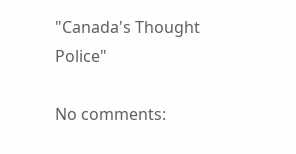"Canada's Thought Police"

No comments: